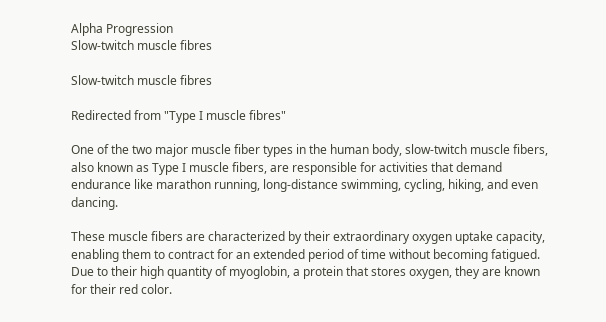Alpha Progression
Slow-twitch muscle fibres

Slow-twitch muscle fibres

Redirected from "Type I muscle fibres"

One of the two major muscle fiber types in the human body, slow-twitch muscle fibers, also known as Type I muscle fibers, are responsible for activities that demand endurance like marathon running, long-distance swimming, cycling, hiking, and even dancing.

These muscle fibers are characterized by their extraordinary oxygen uptake capacity, enabling them to contract for an extended period of time without becoming fatigued. Due to their high quantity of myoglobin, a protein that stores oxygen, they are known for their red color.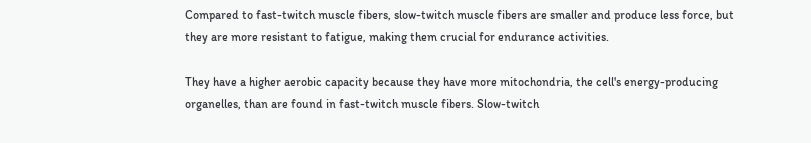Compared to fast-twitch muscle fibers, slow-twitch muscle fibers are smaller and produce less force, but they are more resistant to fatigue, making them crucial for endurance activities.

They have a higher aerobic capacity because they have more mitochondria, the cell's energy-producing organelles, than are found in fast-twitch muscle fibers. Slow-twitch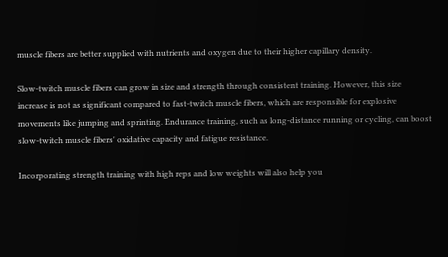muscle fibers are better supplied with nutrients and oxygen due to their higher capillary density.

Slow-twitch muscle fibers can grow in size and strength through consistent training. However, this size increase is not as significant compared to fast-twitch muscle fibers, which are responsible for explosive movements like jumping and sprinting. Endurance training, such as long-distance running or cycling, can boost slow-twitch muscle fibers' oxidative capacity and fatigue resistance.

Incorporating strength training with high reps and low weights will also help you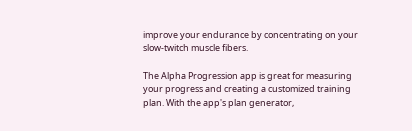improve your endurance by concentrating on your slow-twitch muscle fibers.

The Alpha Progression app is great for measuring your progress and creating a customized training plan. With the app's plan generator,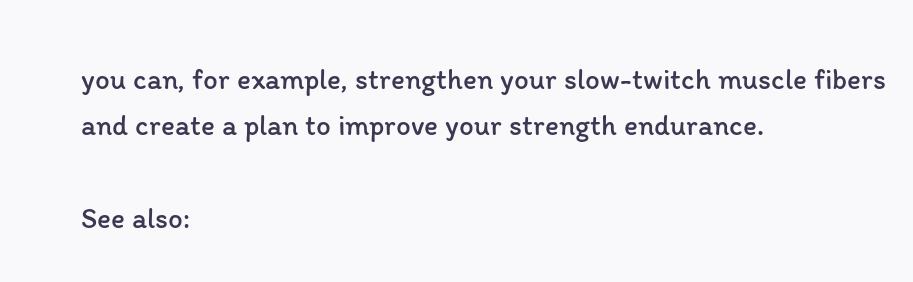you can, for example, strengthen your slow-twitch muscle fibers and create a plan to improve your strength endurance.

See also: